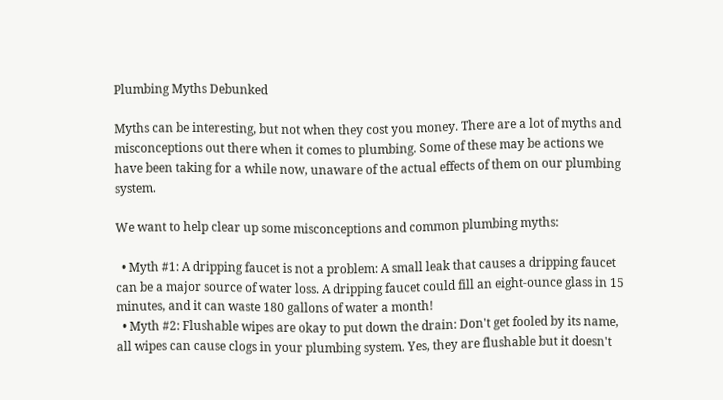Plumbing Myths Debunked

Myths can be interesting, but not when they cost you money. There are a lot of myths and misconceptions out there when it comes to plumbing. Some of these may be actions we have been taking for a while now, unaware of the actual effects of them on our plumbing system.

We want to help clear up some misconceptions and common plumbing myths:

  • Myth #1: A dripping faucet is not a problem: A small leak that causes a dripping faucet can be a major source of water loss. A dripping faucet could fill an eight-ounce glass in 15 minutes, and it can waste 180 gallons of water a month!
  • Myth #2: Flushable wipes are okay to put down the drain: Don't get fooled by its name, all wipes can cause clogs in your plumbing system. Yes, they are flushable but it doesn't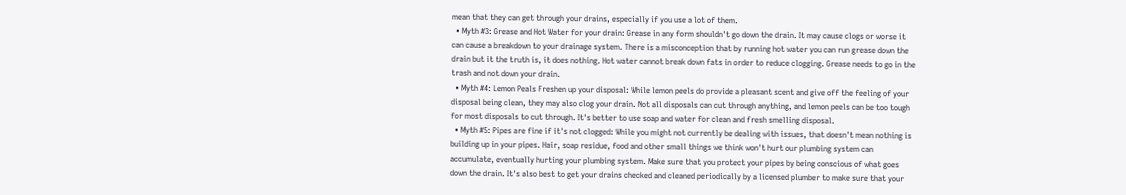mean that they can get through your drains, especially if you use a lot of them.
  • Myth #3: Grease and Hot Water for your drain: Grease in any form shouldn't go down the drain. It may cause clogs or worse it can cause a breakdown to your drainage system. There is a misconception that by running hot water you can run grease down the drain but it the truth is, it does nothing. Hot water cannot break down fats in order to reduce clogging. Grease needs to go in the trash and not down your drain.
  • Myth #4: Lemon Peals Freshen up your disposal: While lemon peels do provide a pleasant scent and give off the feeling of your disposal being clean, they may also clog your drain. Not all disposals can cut through anything, and lemon peels can be too tough for most disposals to cut through. It's better to use soap and water for clean and fresh smelling disposal.
  • Myth #5: Pipes are fine if it's not clogged: While you might not currently be dealing with issues, that doesn't mean nothing is building up in your pipes. Hair, soap residue, food and other small things we think won't hurt our plumbing system can accumulate, eventually hurting your plumbing system. Make sure that you protect your pipes by being conscious of what goes down the drain. It's also best to get your drains checked and cleaned periodically by a licensed plumber to make sure that your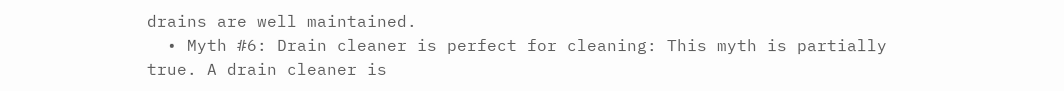drains are well maintained.
  • Myth #6: Drain cleaner is perfect for cleaning: This myth is partially true. A drain cleaner is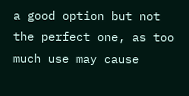a good option but not the perfect one, as too much use may cause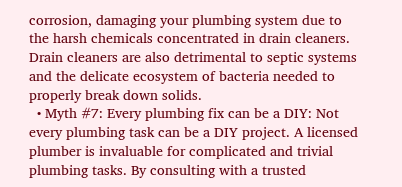corrosion, damaging your plumbing system due to the harsh chemicals concentrated in drain cleaners. Drain cleaners are also detrimental to septic systems and the delicate ecosystem of bacteria needed to properly break down solids.
  • Myth #7: Every plumbing fix can be a DIY: Not every plumbing task can be a DIY project. A licensed plumber is invaluable for complicated and trivial plumbing tasks. By consulting with a trusted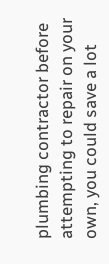plumbing contractor before attempting to repair on your own, you could save a lot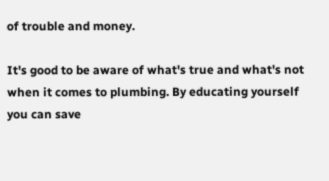of trouble and money.

It's good to be aware of what's true and what's not when it comes to plumbing. By educating yourself you can save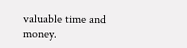valuable time and money.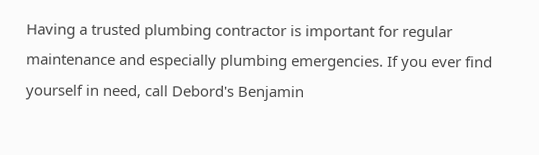Having a trusted plumbing contractor is important for regular maintenance and especially plumbing emergencies. If you ever find yourself in need, call Debord's Benjamin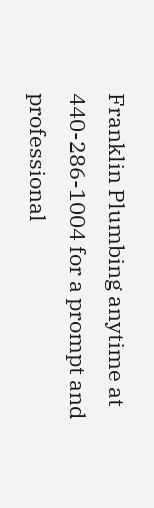Franklin Plumbing anytime at 440-286-1004 for a prompt and professional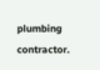plumbing contractor.